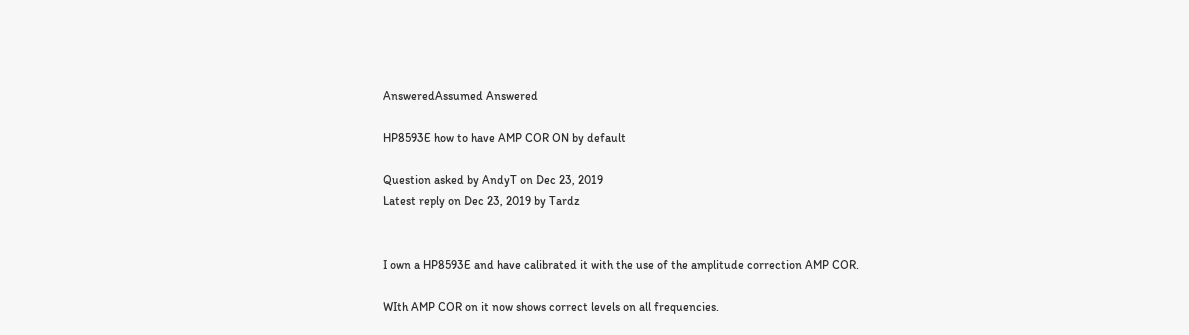AnsweredAssumed Answered

HP8593E how to have AMP COR ON by default

Question asked by AndyT on Dec 23, 2019
Latest reply on Dec 23, 2019 by Tardz


I own a HP8593E and have calibrated it with the use of the amplitude correction AMP COR.

WIth AMP COR on it now shows correct levels on all frequencies.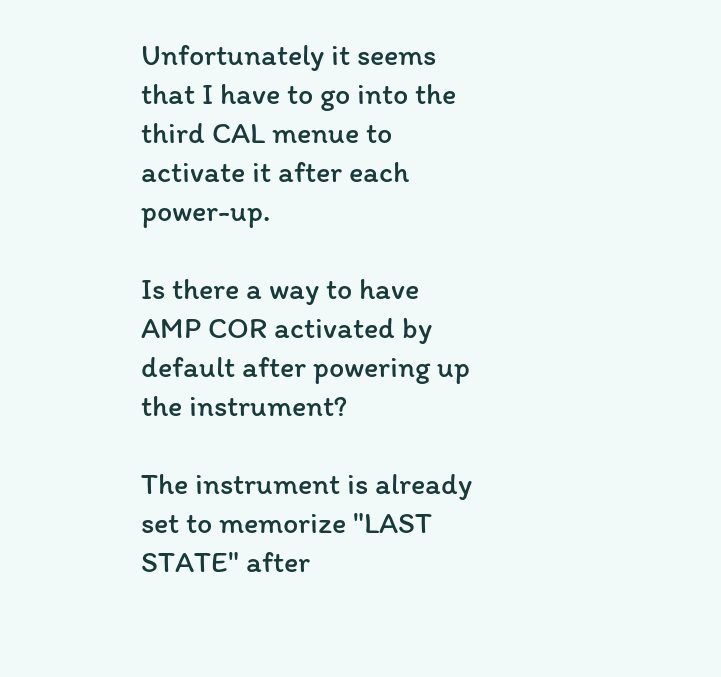Unfortunately it seems that I have to go into the third CAL menue to activate it after each power-up.

Is there a way to have AMP COR activated by default after powering up the instrument?

The instrument is already set to memorize "LAST STATE" after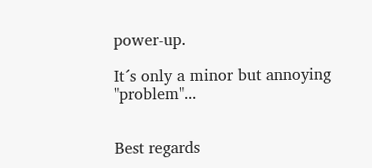power-up.

It´s only a minor but annoying "problem"...


Best regards